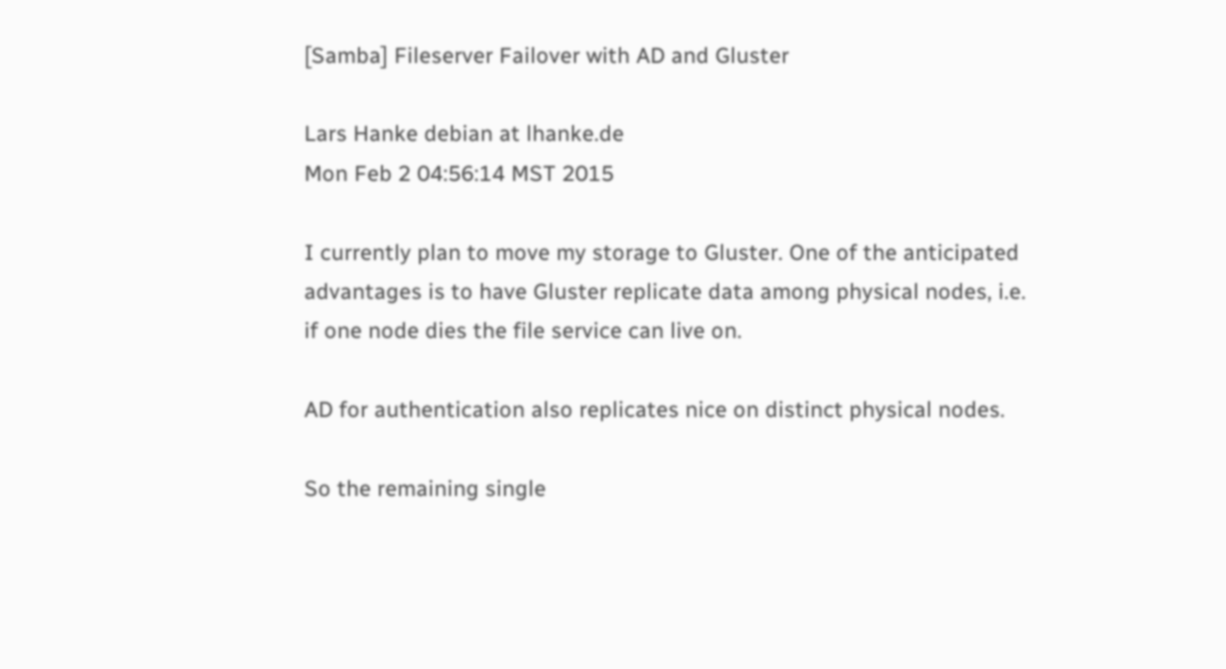[Samba] Fileserver Failover with AD and Gluster

Lars Hanke debian at lhanke.de
Mon Feb 2 04:56:14 MST 2015

I currently plan to move my storage to Gluster. One of the anticipated
advantages is to have Gluster replicate data among physical nodes, i.e.
if one node dies the file service can live on.

AD for authentication also replicates nice on distinct physical nodes.

So the remaining single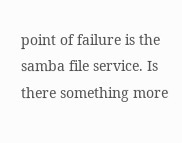point of failure is the samba file service. Is
there something more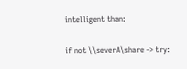intelligent than:

if not \\severA\share -> try: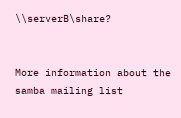\\serverB\share?


More information about the samba mailing list